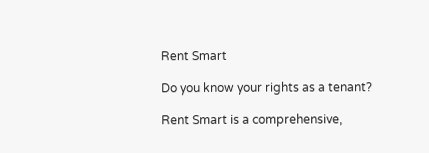Rent Smart

Do you know your rights as a tenant?

Rent Smart is a comprehensive,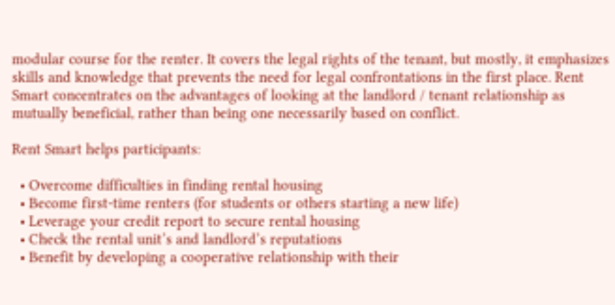modular course for the renter. It covers the legal rights of the tenant, but mostly, it emphasizes skills and knowledge that prevents the need for legal confrontations in the first place. Rent Smart concentrates on the advantages of looking at the landlord / tenant relationship as mutually beneficial, rather than being one necessarily based on conflict.

Rent Smart helps participants:

  • Overcome difficulties in finding rental housing
  • Become first-time renters (for students or others starting a new life)
  • Leverage your credit report to secure rental housing
  • Check the rental unit’s and landlord’s reputations
  • Benefit by developing a cooperative relationship with their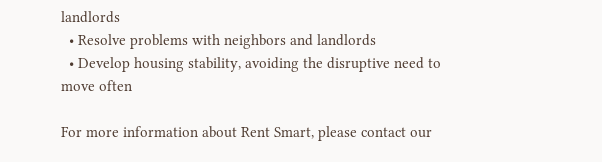landlords
  • Resolve problems with neighbors and landlords
  • Develop housing stability, avoiding the disruptive need to move often

For more information about Rent Smart, please contact our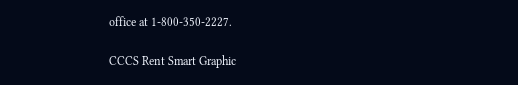office at 1-800-350-2227.

CCCS Rent Smart Graphic